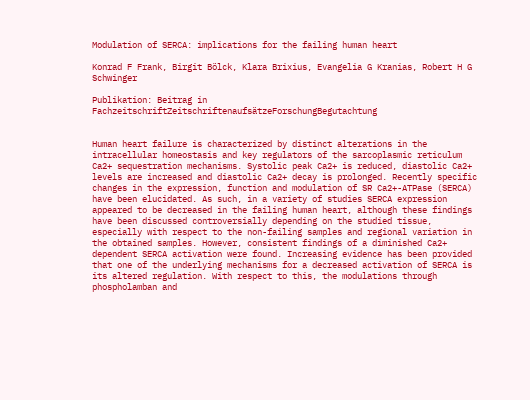Modulation of SERCA: implications for the failing human heart

Konrad F Frank, Birgit Bölck, Klara Brixius, Evangelia G Kranias, Robert H G Schwinger

Publikation: Beitrag in FachzeitschriftZeitschriftenaufsätzeForschungBegutachtung


Human heart failure is characterized by distinct alterations in the intracellular homeostasis and key regulators of the sarcoplasmic reticulum Ca2+ sequestration mechanisms. Systolic peak Ca2+ is reduced, diastolic Ca2+ levels are increased and diastolic Ca2+ decay is prolonged. Recently specific changes in the expression, function and modulation of SR Ca2+-ATPase (SERCA) have been elucidated. As such, in a variety of studies SERCA expression appeared to be decreased in the failing human heart, although these findings have been discussed controversially depending on the studied tissue, especially with respect to the non-failing samples and regional variation in the obtained samples. However, consistent findings of a diminished Ca2+ dependent SERCA activation were found. Increasing evidence has been provided that one of the underlying mechanisms for a decreased activation of SERCA is its altered regulation. With respect to this, the modulations through phospholamban and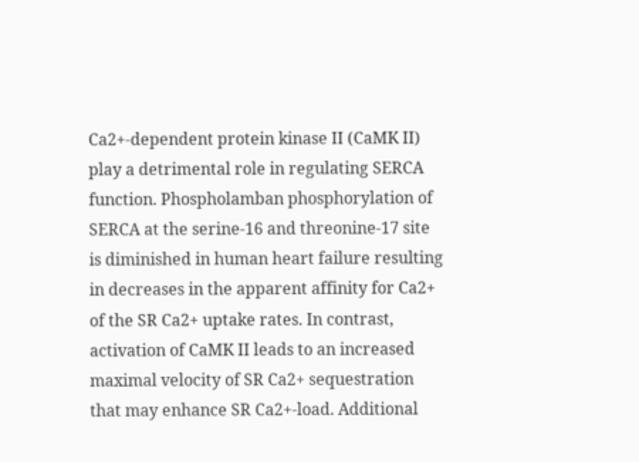Ca2+-dependent protein kinase II (CaMK II) play a detrimental role in regulating SERCA function. Phospholamban phosphorylation of SERCA at the serine-16 and threonine-17 site is diminished in human heart failure resulting in decreases in the apparent affinity for Ca2+ of the SR Ca2+ uptake rates. In contrast, activation of CaMK II leads to an increased maximal velocity of SR Ca2+ sequestration that may enhance SR Ca2+-load. Additional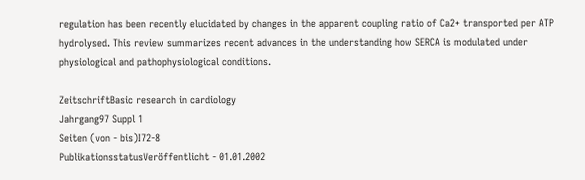regulation has been recently elucidated by changes in the apparent coupling ratio of Ca2+ transported per ATP hydrolysed. This review summarizes recent advances in the understanding how SERCA is modulated under physiological and pathophysiological conditions.

ZeitschriftBasic research in cardiology
Jahrgang97 Suppl 1
Seiten (von - bis)I72-8
PublikationsstatusVeröffentlicht - 01.01.2002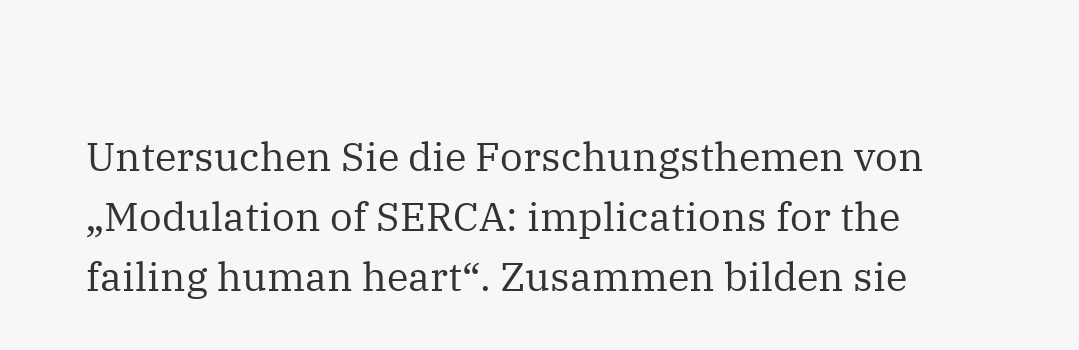Untersuchen Sie die Forschungsthemen von „Modulation of SERCA: implications for the failing human heart“. Zusammen bilden sie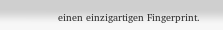einen einzigartigen Fingerprint.